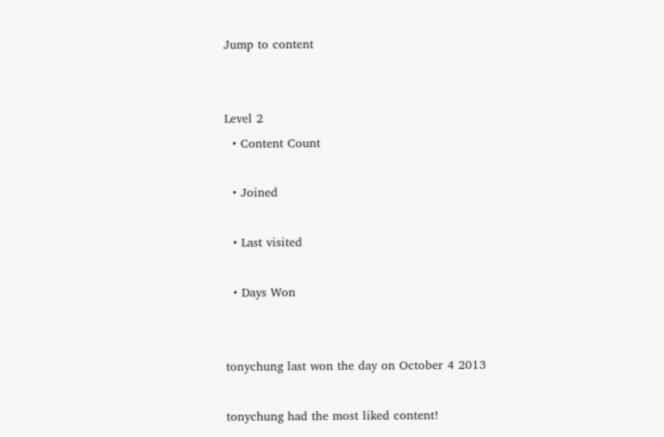Jump to content


Level 2
  • Content Count

  • Joined

  • Last visited

  • Days Won


tonychung last won the day on October 4 2013

tonychung had the most liked content!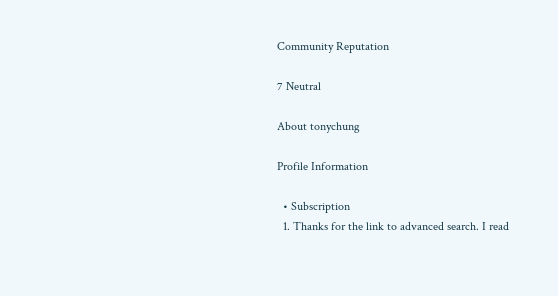Community Reputation

7 Neutral

About tonychung

Profile Information

  • Subscription
  1. Thanks for the link to advanced search. I read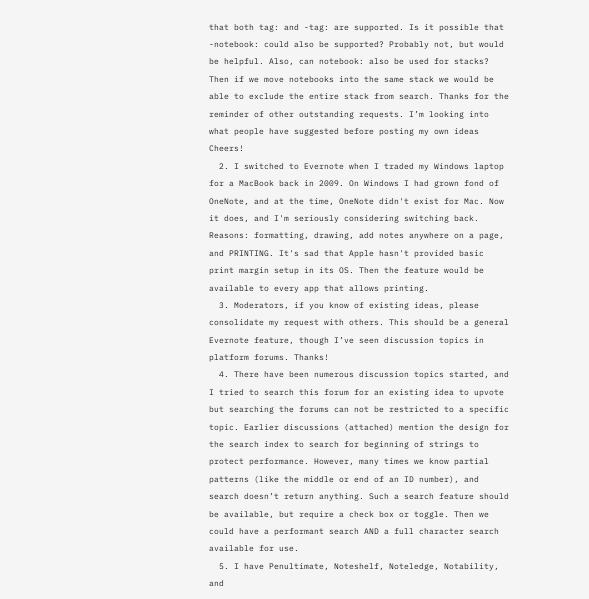that both tag: and -tag: are supported. Is it possible that -notebook: could also be supported? Probably not, but would be helpful. Also, can notebook: also be used for stacks? Then if we move notebooks into the same stack we would be able to exclude the entire stack from search. Thanks for the reminder of other outstanding requests. I’m looking into what people have suggested before posting my own ideas Cheers!
  2. I switched to Evernote when I traded my Windows laptop for a MacBook back in 2009. On Windows I had grown fond of OneNote, and at the time, OneNote didn't exist for Mac. Now it does, and I'm seriously considering switching back. Reasons: formatting, drawing, add notes anywhere on a page, and PRINTING. It's sad that Apple hasn't provided basic print margin setup in its OS. Then the feature would be available to every app that allows printing.
  3. Moderators, if you know of existing ideas, please consolidate my request with others. This should be a general Evernote feature, though I’ve seen discussion topics in platform forums. Thanks!
  4. There have been numerous discussion topics started, and I tried to search this forum for an existing idea to upvote but searching the forums can not be restricted to a specific topic. Earlier discussions (attached) mention the design for the search index to search for beginning of strings to protect performance. However, many times we know partial patterns (like the middle or end of an ID number), and search doesn’t return anything. Such a search feature should be available, but require a check box or toggle. Then we could have a performant search AND a full character search available for use.
  5. I have Penultimate, Noteshelf, Noteledge, Notability, and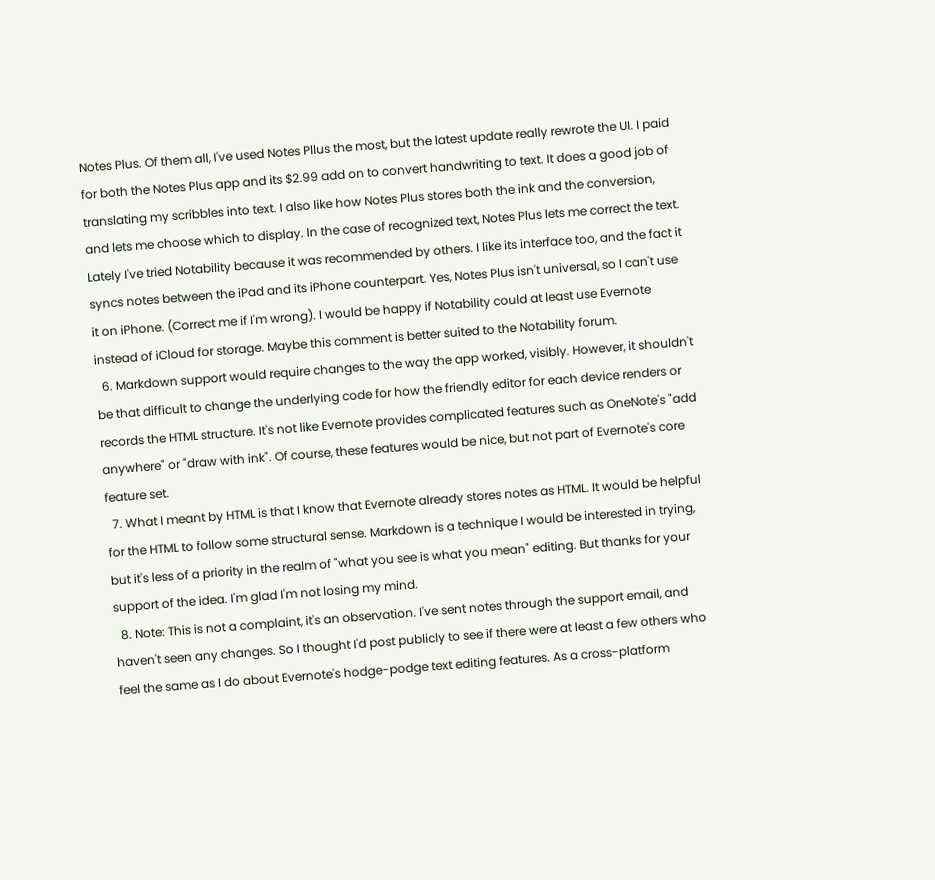Notes Plus. Of them all, I've used Notes Pllus the most, but the latest update really rewrote the UI. I paid for both the Notes Plus app and its $2.99 add on to convert handwriting to text. It does a good job of translating my scribbles into text. I also like how Notes Plus stores both the ink and the conversion, and lets me choose which to display. In the case of recognized text, Notes Plus lets me correct the text. Lately I've tried Notability because it was recommended by others. I like its interface too, and the fact it syncs notes between the iPad and its iPhone counterpart. Yes, Notes Plus isn't universal, so I can't use it on iPhone. (Correct me if I'm wrong). I would be happy if Notability could at least use Evernote instead of iCloud for storage. Maybe this comment is better suited to the Notability forum.
  6. Markdown support would require changes to the way the app worked, visibly. However, it shouldn't be that difficult to change the underlying code for how the friendly editor for each device renders or records the HTML structure. It's not like Evernote provides complicated features such as OneNote's "add anywhere" or "draw with ink". Of course, these features would be nice, but not part of Evernote's core feature set.
  7. What I meant by HTML is that I know that Evernote already stores notes as HTML. It would be helpful for the HTML to follow some structural sense. Markdown is a technique I would be interested in trying, but it's less of a priority in the realm of "what you see is what you mean" editing. But thanks for your support of the idea. I'm glad I'm not losing my mind.
  8. Note: This is not a complaint, it's an observation. I've sent notes through the support email, and haven't seen any changes. So I thought I'd post publicly to see if there were at least a few others who feel the same as I do about Evernote's hodge-podge text editing features. As a cross-platform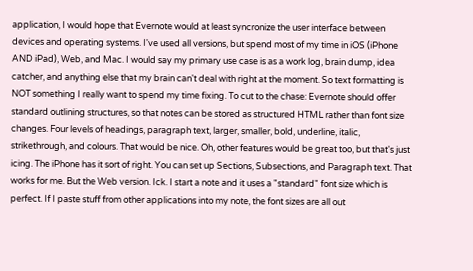application, I would hope that Evernote would at least syncronize the user interface between devices and operating systems. I've used all versions, but spend most of my time in iOS (iPhone AND iPad), Web, and Mac. I would say my primary use case is as a work log, brain dump, idea catcher, and anything else that my brain can't deal with right at the moment. So text formatting is NOT something I really want to spend my time fixing. To cut to the chase: Evernote should offer standard outlining structures, so that notes can be stored as structured HTML rather than font size changes. Four levels of headings, paragraph text, larger, smaller, bold, underline, italic, strikethrough, and colours. That would be nice. Oh, other features would be great too, but that's just icing. The iPhone has it sort of right. You can set up Sections, Subsections, and Paragraph text. That works for me. But the Web version. Ick. I start a note and it uses a "standard" font size which is perfect. If I paste stuff from other applications into my note, the font sizes are all out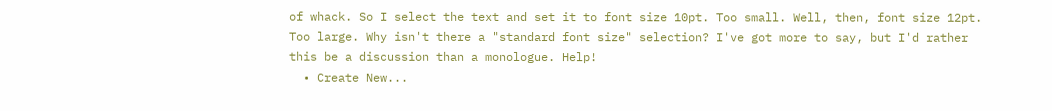of whack. So I select the text and set it to font size 10pt. Too small. Well, then, font size 12pt. Too large. Why isn't there a "standard font size" selection? I've got more to say, but I'd rather this be a discussion than a monologue. Help!
  • Create New...